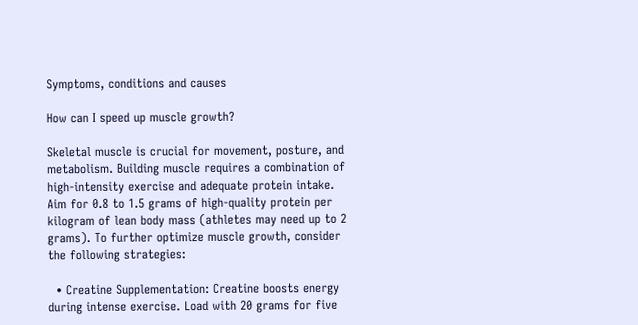Symptoms, conditions and causes

How can I speed up muscle growth?

Skeletal muscle is crucial for movement, posture, and metabolism. Building muscle requires a combination of high-intensity exercise and adequate protein intake. Aim for 0.8 to 1.5 grams of high-quality protein per kilogram of lean body mass (athletes may need up to 2 grams). To further optimize muscle growth, consider the following strategies:

  • Creatine Supplementation: Creatine boosts energy during intense exercise. Load with 20 grams for five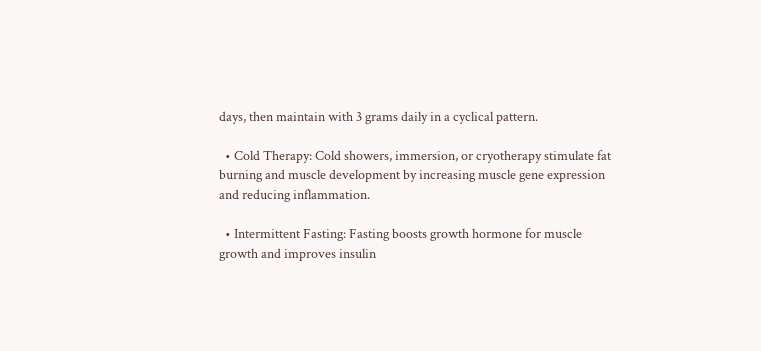days, then maintain with 3 grams daily in a cyclical pattern.

  • Cold Therapy: Cold showers, immersion, or cryotherapy stimulate fat burning and muscle development by increasing muscle gene expression and reducing inflammation.

  • Intermittent Fasting: Fasting boosts growth hormone for muscle growth and improves insulin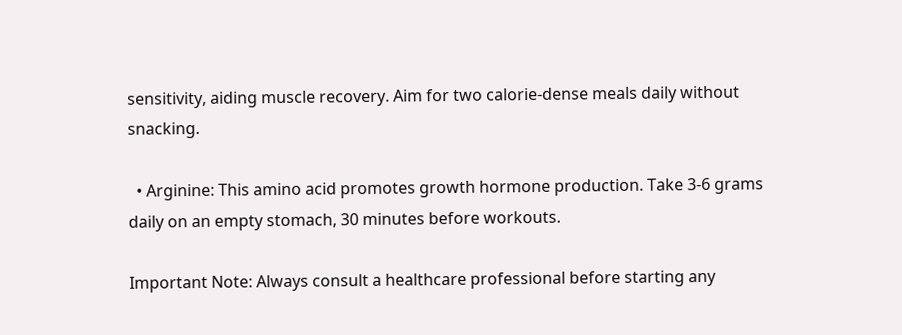sensitivity, aiding muscle recovery. Aim for two calorie-dense meals daily without snacking.

  • Arginine: This amino acid promotes growth hormone production. Take 3-6 grams daily on an empty stomach, 30 minutes before workouts.

Important Note: Always consult a healthcare professional before starting any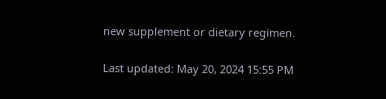new supplement or dietary regimen.

Last updated: May 20, 2024 15:55 PM